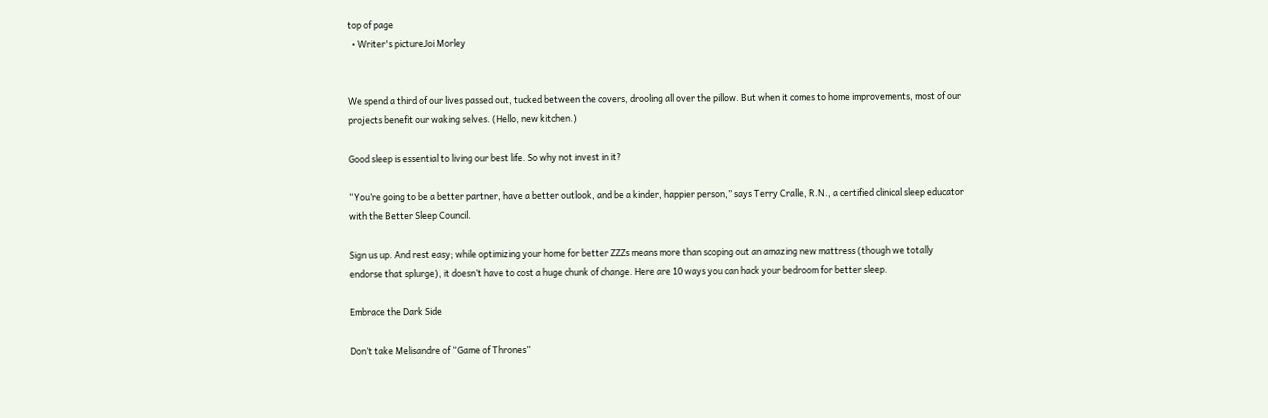top of page
  • Writer's pictureJoi Morley


We spend a third of our lives passed out, tucked between the covers, drooling all over the pillow. But when it comes to home improvements, most of our projects benefit our waking selves. (Hello, new kitchen.)

Good sleep is essential to living our best life. So why not invest in it?

“You’re going to be a better partner, have a better outlook, and be a kinder, happier person,” says Terry Cralle, R.N., a certified clinical sleep educator with the Better Sleep Council.

Sign us up. And rest easy; while optimizing your home for better ZZZs means more than scoping out an amazing new mattress (though we totally endorse that splurge), it doesn’t have to cost a huge chunk of change. Here are 10 ways you can hack your bedroom for better sleep.

Embrace the Dark Side

Don’t take Melisandre of “Game of Thrones”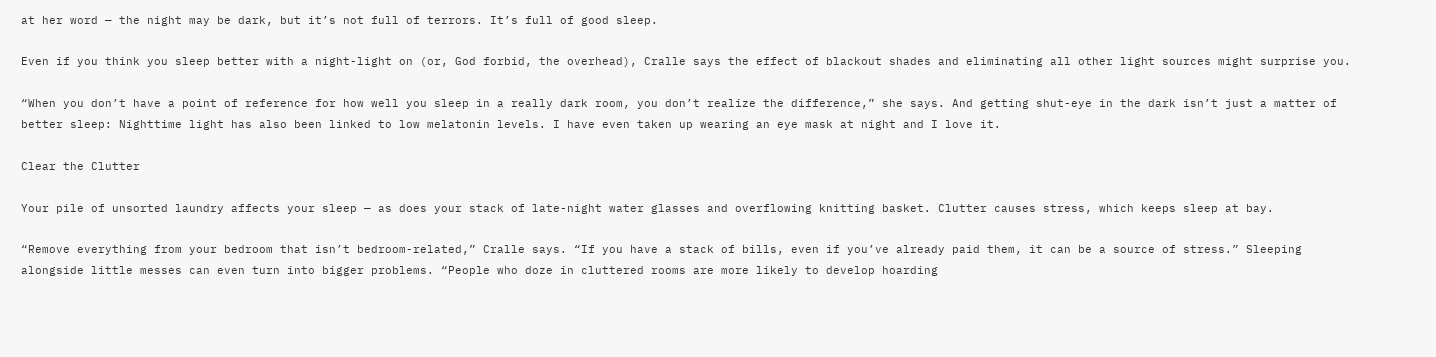at her word — the night may be dark, but it’s not full of terrors. It’s full of good sleep.

Even if you think you sleep better with a night-light on (or, God forbid, the overhead), Cralle says the effect of blackout shades and eliminating all other light sources might surprise you.

“When you don’t have a point of reference for how well you sleep in a really dark room, you don’t realize the difference,” she says. And getting shut-eye in the dark isn’t just a matter of better sleep: Nighttime light has also been linked to low melatonin levels. I have even taken up wearing an eye mask at night and I love it.

Clear the Clutter

Your pile of unsorted laundry affects your sleep — as does your stack of late-night water glasses and overflowing knitting basket. Clutter causes stress, which keeps sleep at bay.

“Remove everything from your bedroom that isn’t bedroom-related,” Cralle says. “If you have a stack of bills, even if you’ve already paid them, it can be a source of stress.” Sleeping alongside little messes can even turn into bigger problems. “People who doze in cluttered rooms are more likely to develop hoarding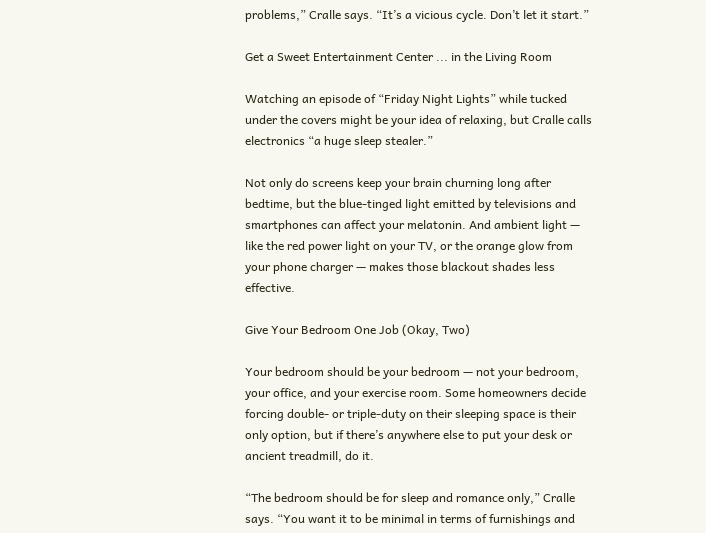problems,” Cralle says. “It’s a vicious cycle. Don’t let it start.”

Get a Sweet Entertainment Center ... in the Living Room

Watching an episode of “Friday Night Lights” while tucked under the covers might be your idea of relaxing, but Cralle calls electronics “a huge sleep stealer.”

Not only do screens keep your brain churning long after bedtime, but the blue-tinged light emitted by televisions and smartphones can affect your melatonin. And ambient light — like the red power light on your TV, or the orange glow from your phone charger — makes those blackout shades less effective.

Give Your Bedroom One Job (Okay, Two)

Your bedroom should be your bedroom — not your bedroom, your office, and your exercise room. Some homeowners decide forcing double- or triple-duty on their sleeping space is their only option, but if there’s anywhere else to put your desk or ancient treadmill, do it.

“The bedroom should be for sleep and romance only,” Cralle says. “You want it to be minimal in terms of furnishings and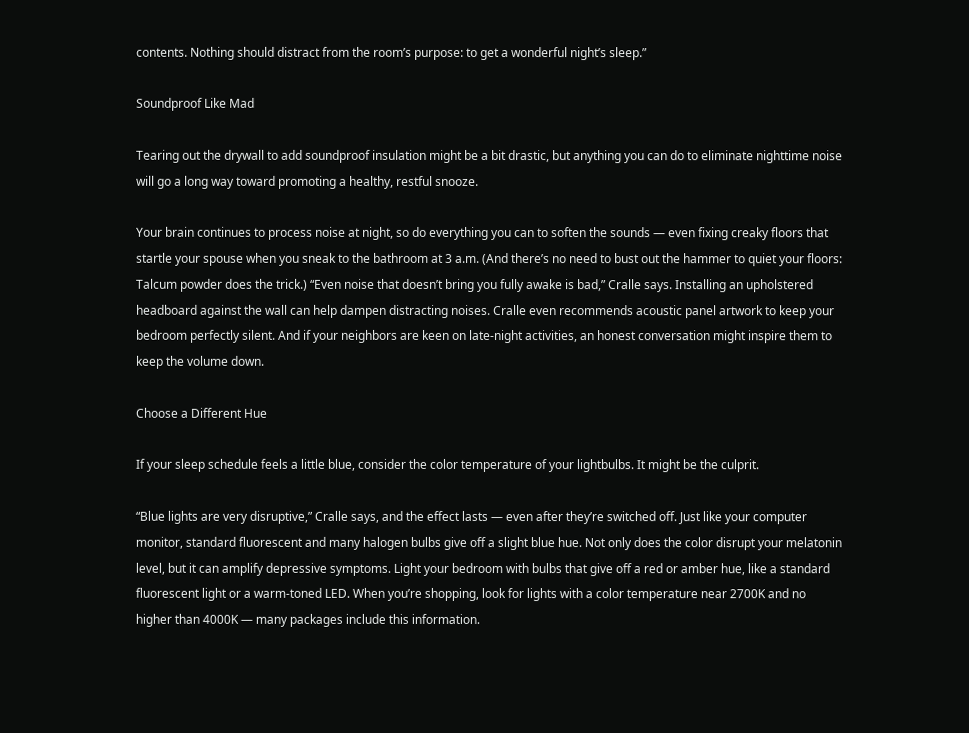contents. Nothing should distract from the room’s purpose: to get a wonderful night’s sleep.”

Soundproof Like Mad

Tearing out the drywall to add soundproof insulation might be a bit drastic, but anything you can do to eliminate nighttime noise will go a long way toward promoting a healthy, restful snooze.

Your brain continues to process noise at night, so do everything you can to soften the sounds — even fixing creaky floors that startle your spouse when you sneak to the bathroom at 3 a.m. (And there’s no need to bust out the hammer to quiet your floors: Talcum powder does the trick.) “Even noise that doesn’t bring you fully awake is bad,” Cralle says. Installing an upholstered headboard against the wall can help dampen distracting noises. Cralle even recommends acoustic panel artwork to keep your bedroom perfectly silent. And if your neighbors are keen on late-night activities, an honest conversation might inspire them to keep the volume down.

Choose a Different Hue

If your sleep schedule feels a little blue, consider the color temperature of your lightbulbs. It might be the culprit.

“Blue lights are very disruptive,” Cralle says, and the effect lasts — even after they’re switched off. Just like your computer monitor, standard fluorescent and many halogen bulbs give off a slight blue hue. Not only does the color disrupt your melatonin level, but it can amplify depressive symptoms. Light your bedroom with bulbs that give off a red or amber hue, like a standard fluorescent light or a warm-toned LED. When you’re shopping, look for lights with a color temperature near 2700K and no higher than 4000K — many packages include this information.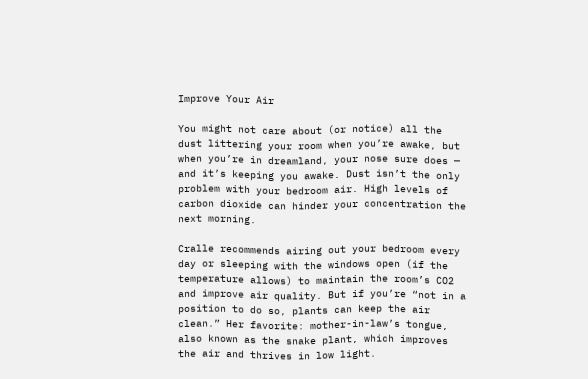Improve Your Air

You might not care about (or notice) all the dust littering your room when you’re awake, but when you’re in dreamland, your nose sure does — and it’s keeping you awake. Dust isn’t the only problem with your bedroom air. High levels of carbon dioxide can hinder your concentration the next morning.

Cralle recommends airing out your bedroom every day or sleeping with the windows open (if the temperature allows) to maintain the room’s CO2 and improve air quality. But if you’re “not in a position to do so, plants can keep the air clean.” Her favorite: mother-in-law’s tongue, also known as the snake plant, which improves the air and thrives in low light.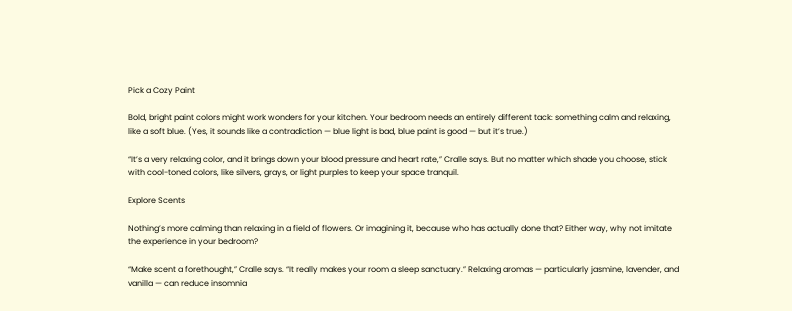Pick a Cozy Paint

Bold, bright paint colors might work wonders for your kitchen. Your bedroom needs an entirely different tack: something calm and relaxing, like a soft blue. (Yes, it sounds like a contradiction — blue light is bad, blue paint is good — but it’s true.)

“It’s a very relaxing color, and it brings down your blood pressure and heart rate,” Cralle says. But no matter which shade you choose, stick with cool-toned colors, like silvers, grays, or light purples to keep your space tranquil.

Explore Scents

Nothing’s more calming than relaxing in a field of flowers. Or imagining it, because who has actually done that? Either way, why not imitate the experience in your bedroom?

“Make scent a forethought,” Cralle says. “It really makes your room a sleep sanctuary.” Relaxing aromas — particularly jasmine, lavender, and vanilla — can reduce insomnia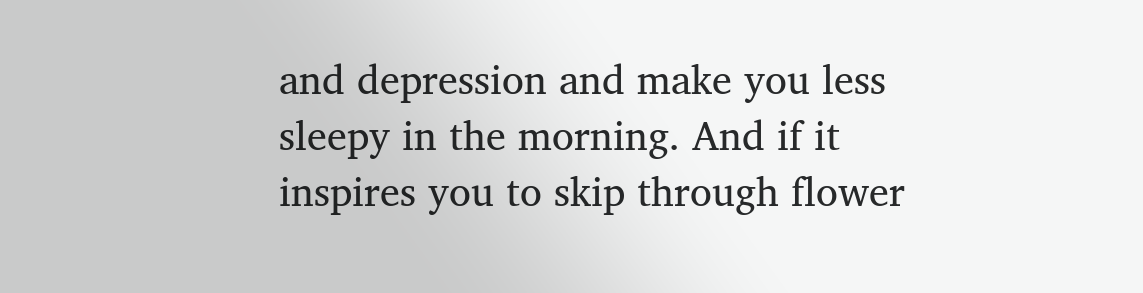and depression and make you less sleepy in the morning. And if it inspires you to skip through flower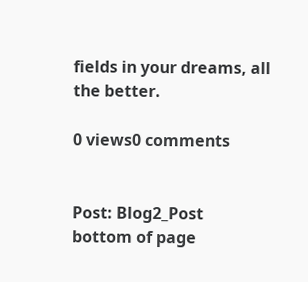fields in your dreams, all the better.

0 views0 comments


Post: Blog2_Post
bottom of page